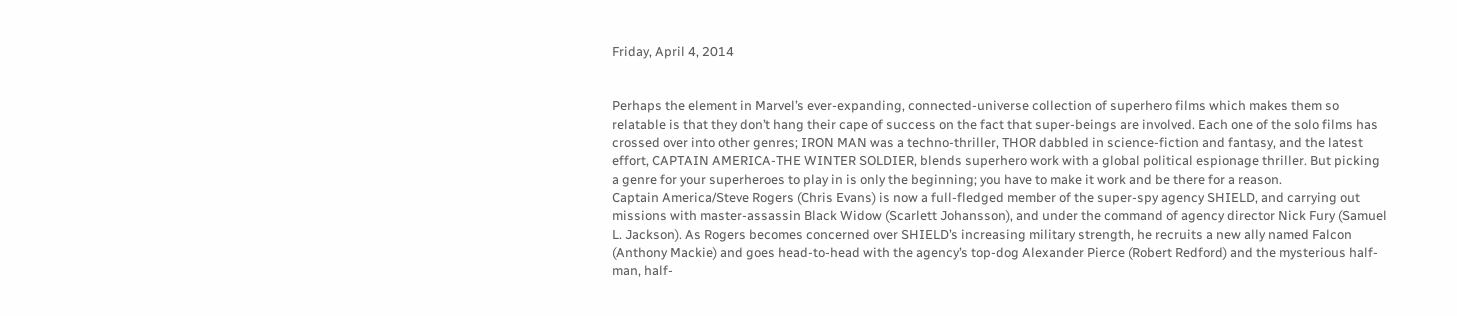Friday, April 4, 2014


Perhaps the element in Marvel’s ever-expanding, connected-universe collection of superhero films which makes them so relatable is that they don’t hang their cape of success on the fact that super-beings are involved. Each one of the solo films has crossed over into other genres; IRON MAN was a techno-thriller, THOR dabbled in science-fiction and fantasy, and the latest effort, CAPTAIN AMERICA-THE WINTER SOLDIER, blends superhero work with a global political espionage thriller. But picking a genre for your superheroes to play in is only the beginning; you have to make it work and be there for a reason.
Captain America/Steve Rogers (Chris Evans) is now a full-fledged member of the super-spy agency SHIELD, and carrying out missions with master-assassin Black Widow (Scarlett Johansson), and under the command of agency director Nick Fury (Samuel L. Jackson). As Rogers becomes concerned over SHIELD’s increasing military strength, he recruits a new ally named Falcon (Anthony Mackie) and goes head-to-head with the agency’s top-dog Alexander Pierce (Robert Redford) and the mysterious half-man, half-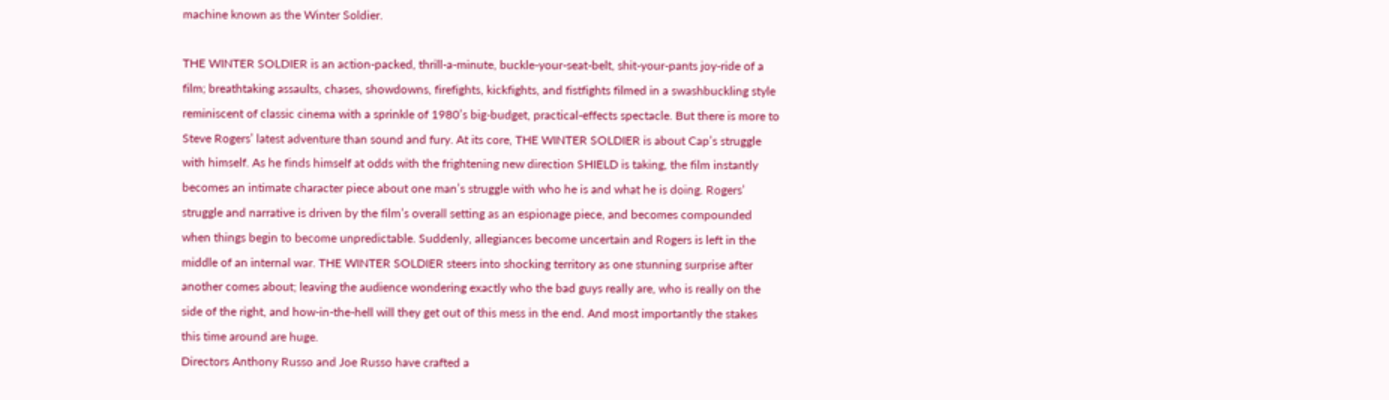machine known as the Winter Soldier.

THE WINTER SOLDIER is an action-packed, thrill-a-minute, buckle-your-seat-belt, shit-your-pants joy-ride of a film; breathtaking assaults, chases, showdowns, firefights, kickfights, and fistfights filmed in a swashbuckling style reminiscent of classic cinema with a sprinkle of 1980’s big-budget, practical-effects spectacle. But there is more to Steve Rogers’ latest adventure than sound and fury. At its core, THE WINTER SOLDIER is about Cap’s struggle with himself. As he finds himself at odds with the frightening new direction SHIELD is taking, the film instantly becomes an intimate character piece about one man’s struggle with who he is and what he is doing. Rogers’ struggle and narrative is driven by the film’s overall setting as an espionage piece, and becomes compounded when things begin to become unpredictable. Suddenly, allegiances become uncertain and Rogers is left in the middle of an internal war. THE WINTER SOLDIER steers into shocking territory as one stunning surprise after another comes about; leaving the audience wondering exactly who the bad guys really are, who is really on the side of the right, and how-in-the-hell will they get out of this mess in the end. And most importantly the stakes this time around are huge.
Directors Anthony Russo and Joe Russo have crafted a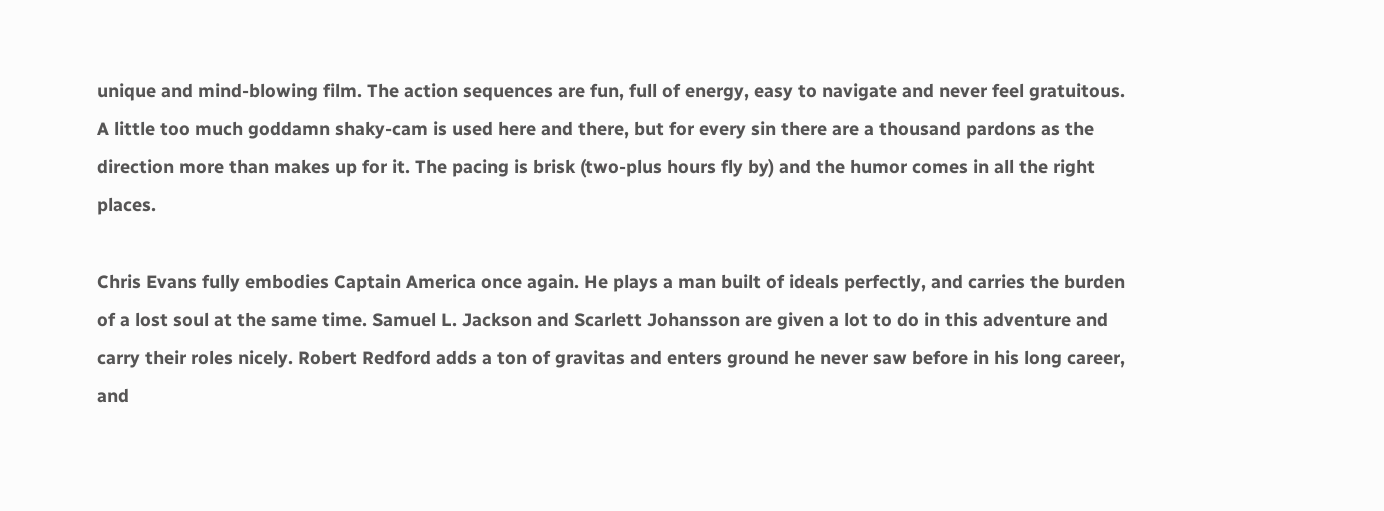unique and mind-blowing film. The action sequences are fun, full of energy, easy to navigate and never feel gratuitous. A little too much goddamn shaky-cam is used here and there, but for every sin there are a thousand pardons as the direction more than makes up for it. The pacing is brisk (two-plus hours fly by) and the humor comes in all the right places.

Chris Evans fully embodies Captain America once again. He plays a man built of ideals perfectly, and carries the burden of a lost soul at the same time. Samuel L. Jackson and Scarlett Johansson are given a lot to do in this adventure and carry their roles nicely. Robert Redford adds a ton of gravitas and enters ground he never saw before in his long career, and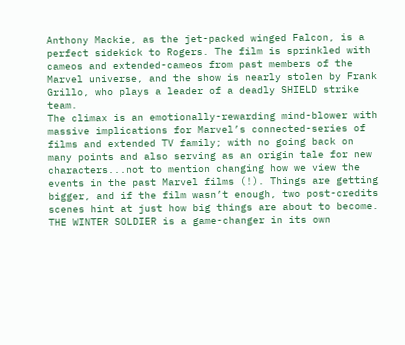Anthony Mackie, as the jet-packed winged Falcon, is a perfect sidekick to Rogers. The film is sprinkled with cameos and extended-cameos from past members of the Marvel universe, and the show is nearly stolen by Frank Grillo, who plays a leader of a deadly SHIELD strike team.
The climax is an emotionally-rewarding mind-blower with massive implications for Marvel’s connected-series of films and extended TV family; with no going back on many points and also serving as an origin tale for new characters...not to mention changing how we view the events in the past Marvel films (!). Things are getting bigger, and if the film wasn’t enough, two post-credits scenes hint at just how big things are about to become. THE WINTER SOLDIER is a game-changer in its own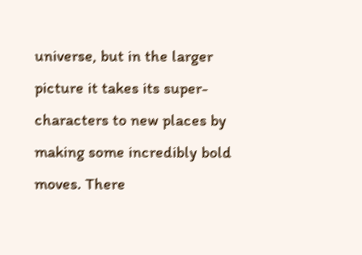universe, but in the larger picture it takes its super-characters to new places by making some incredibly bold moves. There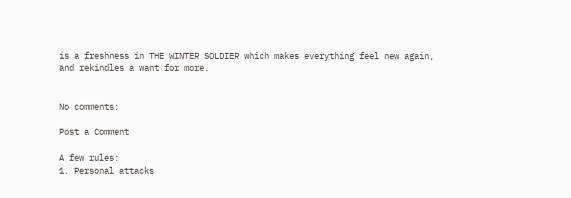is a freshness in THE WINTER SOLDIER which makes everything feel new again, and rekindles a want for more.


No comments:

Post a Comment

A few rules:
1. Personal attacks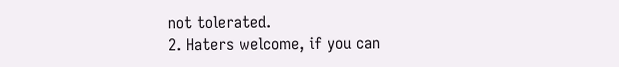not tolerated.
2. Haters welcome, if you can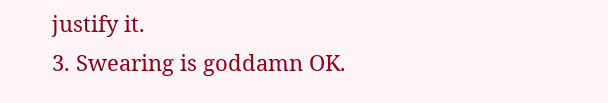justify it.
3. Swearing is goddamn OK.